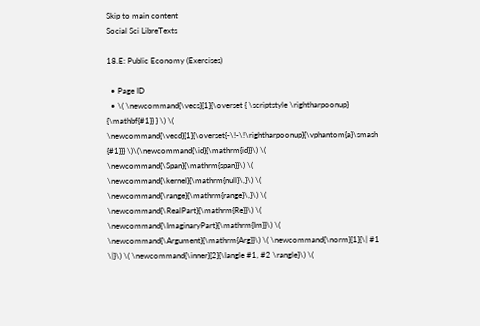Skip to main content
Social Sci LibreTexts

18.E: Public Economy (Exercises)

  • Page ID
  • \( \newcommand{\vecs}[1]{\overset { \scriptstyle \rightharpoonup} {\mathbf{#1}} } \) \( \newcommand{\vecd}[1]{\overset{-\!-\!\rightharpoonup}{\vphantom{a}\smash {#1}}} \)\(\newcommand{\id}{\mathrm{id}}\) \( \newcommand{\Span}{\mathrm{span}}\) \( \newcommand{\kernel}{\mathrm{null}\,}\) \( \newcommand{\range}{\mathrm{range}\,}\) \( \newcommand{\RealPart}{\mathrm{Re}}\) \( \newcommand{\ImaginaryPart}{\mathrm{Im}}\) \( \newcommand{\Argument}{\mathrm{Arg}}\) \( \newcommand{\norm}[1]{\| #1 \|}\) \( \newcommand{\inner}[2]{\langle #1, #2 \rangle}\) \(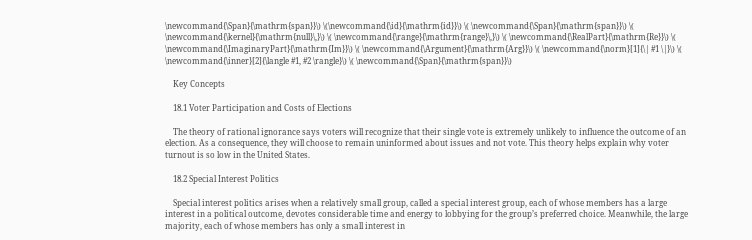\newcommand{\Span}{\mathrm{span}}\) \(\newcommand{\id}{\mathrm{id}}\) \( \newcommand{\Span}{\mathrm{span}}\) \( \newcommand{\kernel}{\mathrm{null}\,}\) \( \newcommand{\range}{\mathrm{range}\,}\) \( \newcommand{\RealPart}{\mathrm{Re}}\) \( \newcommand{\ImaginaryPart}{\mathrm{Im}}\) \( \newcommand{\Argument}{\mathrm{Arg}}\) \( \newcommand{\norm}[1]{\| #1 \|}\) \( \newcommand{\inner}[2]{\langle #1, #2 \rangle}\) \( \newcommand{\Span}{\mathrm{span}}\)

    Key Concepts

    18.1 Voter Participation and Costs of Elections

    The theory of rational ignorance says voters will recognize that their single vote is extremely unlikely to influence the outcome of an election. As a consequence, they will choose to remain uninformed about issues and not vote. This theory helps explain why voter turnout is so low in the United States.

    18.2 Special Interest Politics

    Special interest politics arises when a relatively small group, called a special interest group, each of whose members has a large interest in a political outcome, devotes considerable time and energy to lobbying for the group’s preferred choice. Meanwhile, the large majority, each of whose members has only a small interest in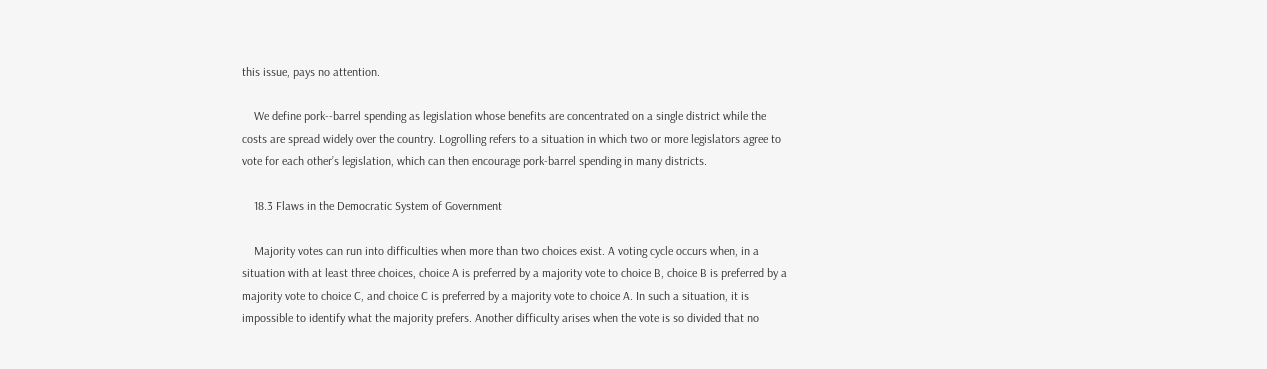this issue, pays no attention.

    We define pork--barrel spending as legislation whose benefits are concentrated on a single district while the costs are spread widely over the country. Logrolling refers to a situation in which two or more legislators agree to vote for each other’s legislation, which can then encourage pork-barrel spending in many districts.

    18.3 Flaws in the Democratic System of Government

    Majority votes can run into difficulties when more than two choices exist. A voting cycle occurs when, in a situation with at least three choices, choice A is preferred by a majority vote to choice B, choice B is preferred by a majority vote to choice C, and choice C is preferred by a majority vote to choice A. In such a situation, it is impossible to identify what the majority prefers. Another difficulty arises when the vote is so divided that no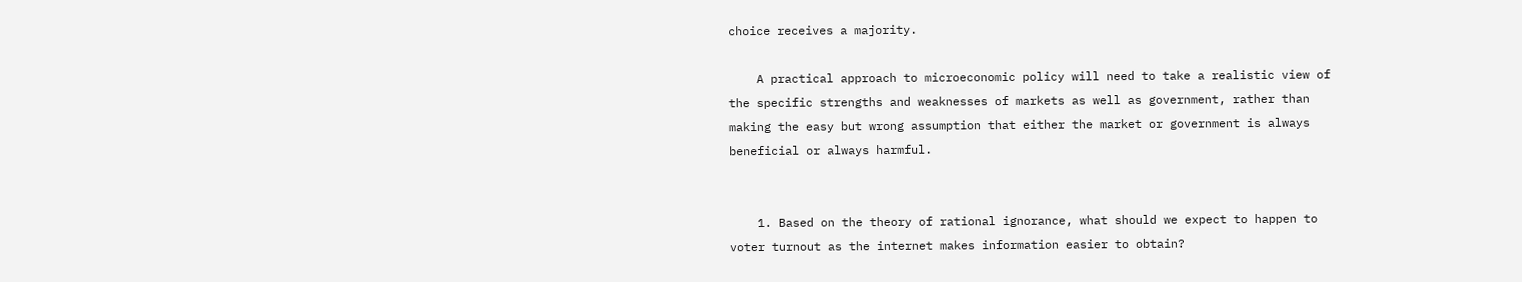choice receives a majority.

    A practical approach to microeconomic policy will need to take a realistic view of the specific strengths and weaknesses of markets as well as government, rather than making the easy but wrong assumption that either the market or government is always beneficial or always harmful.


    1. Based on the theory of rational ignorance, what should we expect to happen to voter turnout as the internet makes information easier to obtain?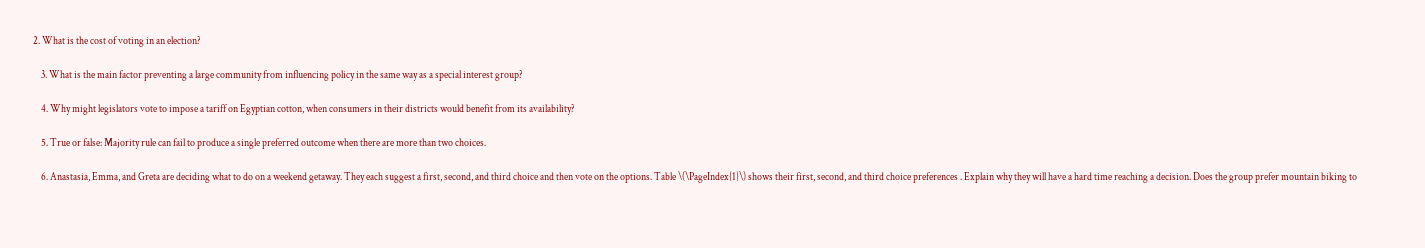2. What is the cost of voting in an election?

    3. What is the main factor preventing a large community from influencing policy in the same way as a special interest group?

    4. Why might legislators vote to impose a tariff on Egyptian cotton, when consumers in their districts would benefit from its availability?

    5. True or false: Majority rule can fail to produce a single preferred outcome when there are more than two choices.

    6. Anastasia, Emma, and Greta are deciding what to do on a weekend getaway. They each suggest a first, second, and third choice and then vote on the options. Table \(\PageIndex{1}\) shows their first, second, and third choice preferences . Explain why they will have a hard time reaching a decision. Does the group prefer mountain biking to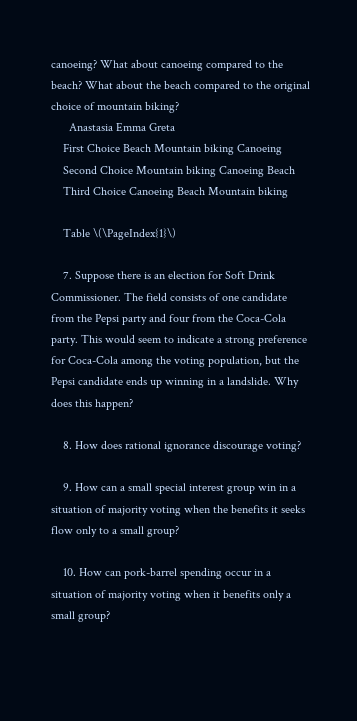canoeing? What about canoeing compared to the beach? What about the beach compared to the original choice of mountain biking?
      Anastasia Emma Greta
    First Choice Beach Mountain biking Canoeing
    Second Choice Mountain biking Canoeing Beach
    Third Choice Canoeing Beach Mountain biking

    Table \(\PageIndex{1}\)

    7. Suppose there is an election for Soft Drink Commissioner. The field consists of one candidate from the Pepsi party and four from the Coca-Cola party. This would seem to indicate a strong preference for Coca-Cola among the voting population, but the Pepsi candidate ends up winning in a landslide. Why does this happen?

    8. How does rational ignorance discourage voting?

    9. How can a small special interest group win in a situation of majority voting when the benefits it seeks flow only to a small group?

    10. How can pork-barrel spending occur in a situation of majority voting when it benefits only a small group?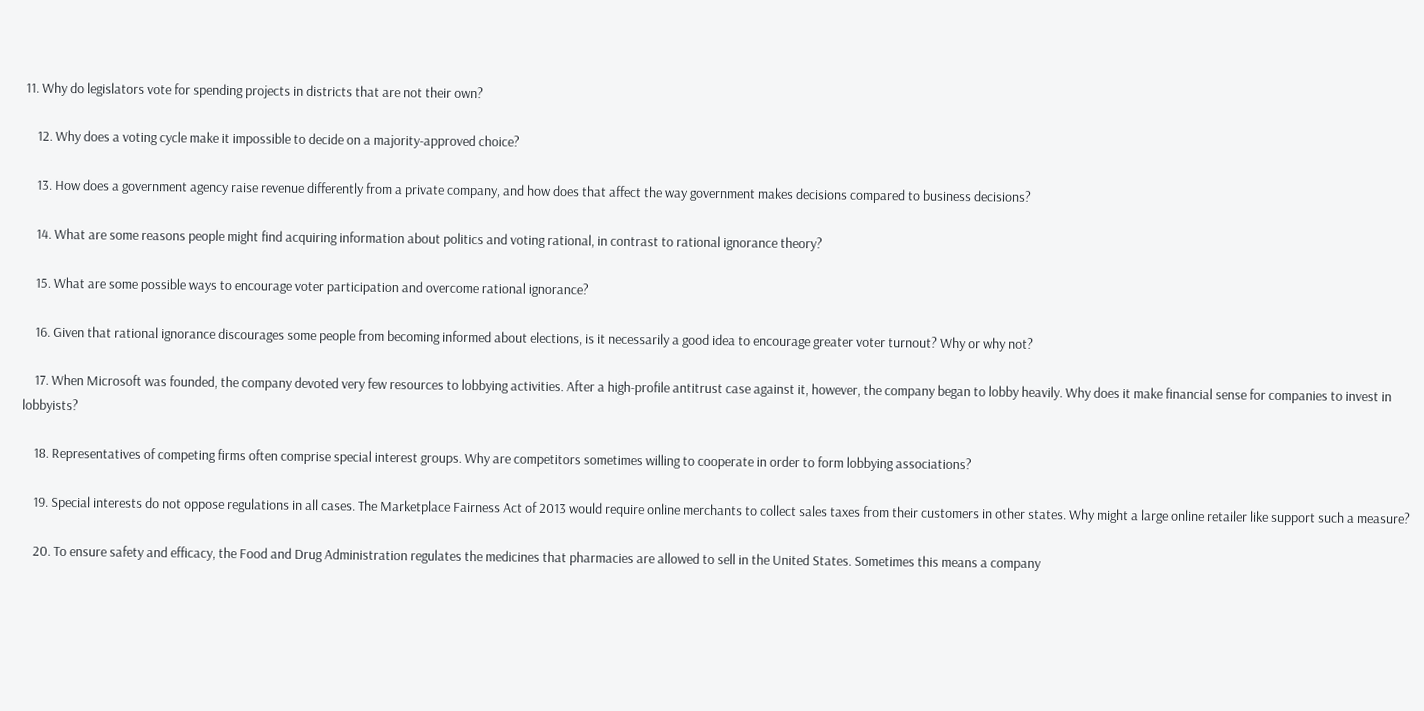11. Why do legislators vote for spending projects in districts that are not their own?

    12. Why does a voting cycle make it impossible to decide on a majority-approved choice?

    13. How does a government agency raise revenue differently from a private company, and how does that affect the way government makes decisions compared to business decisions?

    14. What are some reasons people might find acquiring information about politics and voting rational, in contrast to rational ignorance theory?

    15. What are some possible ways to encourage voter participation and overcome rational ignorance?

    16. Given that rational ignorance discourages some people from becoming informed about elections, is it necessarily a good idea to encourage greater voter turnout? Why or why not?

    17. When Microsoft was founded, the company devoted very few resources to lobbying activities. After a high-profile antitrust case against it, however, the company began to lobby heavily. Why does it make financial sense for companies to invest in lobbyists?

    18. Representatives of competing firms often comprise special interest groups. Why are competitors sometimes willing to cooperate in order to form lobbying associations?

    19. Special interests do not oppose regulations in all cases. The Marketplace Fairness Act of 2013 would require online merchants to collect sales taxes from their customers in other states. Why might a large online retailer like support such a measure?

    20. To ensure safety and efficacy, the Food and Drug Administration regulates the medicines that pharmacies are allowed to sell in the United States. Sometimes this means a company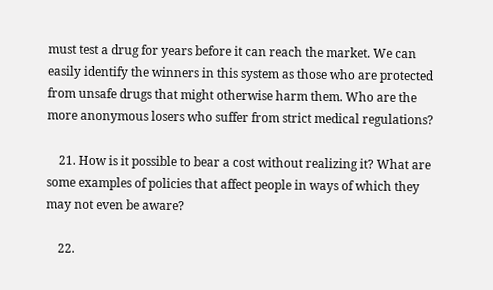must test a drug for years before it can reach the market. We can easily identify the winners in this system as those who are protected from unsafe drugs that might otherwise harm them. Who are the more anonymous losers who suffer from strict medical regulations?

    21. How is it possible to bear a cost without realizing it? What are some examples of policies that affect people in ways of which they may not even be aware?

    22.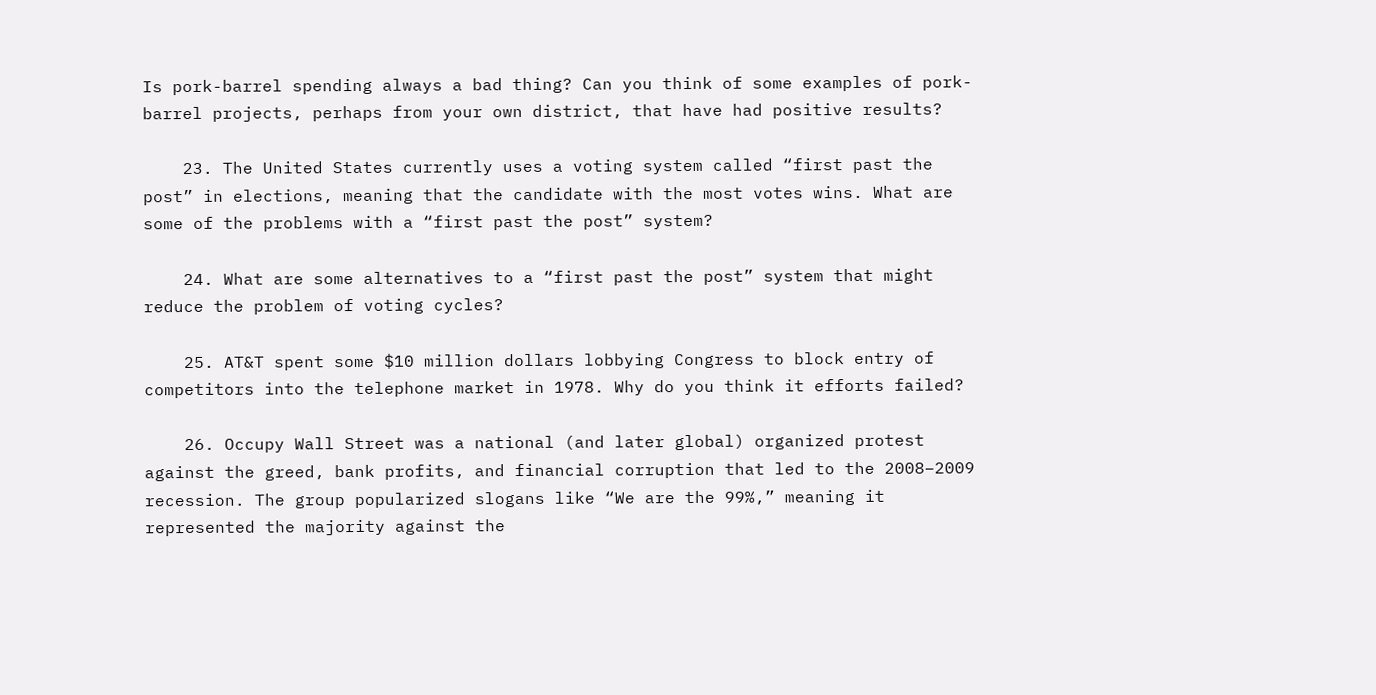Is pork-barrel spending always a bad thing? Can you think of some examples of pork-barrel projects, perhaps from your own district, that have had positive results?

    23. The United States currently uses a voting system called “first past the post” in elections, meaning that the candidate with the most votes wins. What are some of the problems with a “first past the post” system?

    24. What are some alternatives to a “first past the post” system that might reduce the problem of voting cycles?

    25. AT&T spent some $10 million dollars lobbying Congress to block entry of competitors into the telephone market in 1978. Why do you think it efforts failed?

    26. Occupy Wall Street was a national (and later global) organized protest against the greed, bank profits, and financial corruption that led to the 2008–2009 recession. The group popularized slogans like “We are the 99%,” meaning it represented the majority against the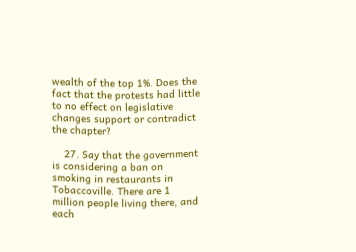wealth of the top 1%. Does the fact that the protests had little to no effect on legislative changes support or contradict the chapter?

    27. Say that the government is considering a ban on smoking in restaurants in Tobaccoville. There are 1 million people living there, and each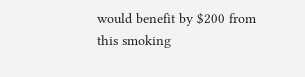would benefit by $200 from this smoking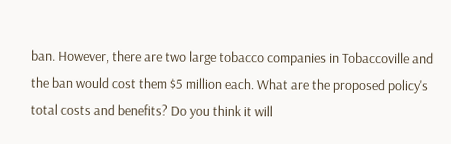ban. However, there are two large tobacco companies in Tobaccoville and the ban would cost them $5 million each. What are the proposed policy's total costs and benefits? Do you think it will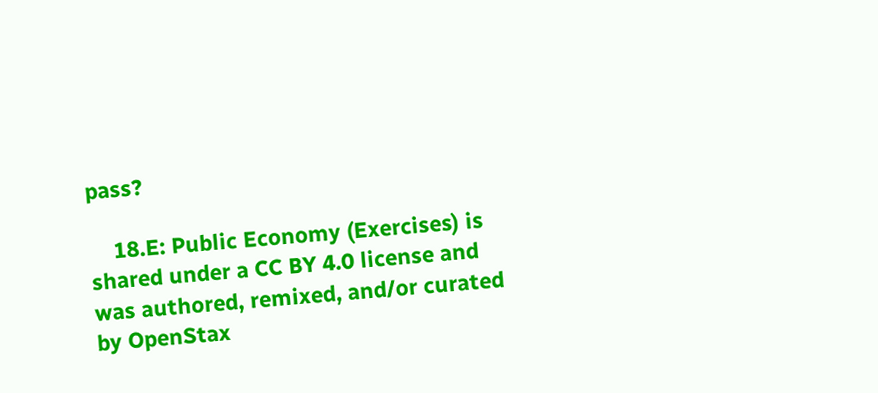pass?

    18.E: Public Economy (Exercises) is shared under a CC BY 4.0 license and was authored, remixed, and/or curated by OpenStax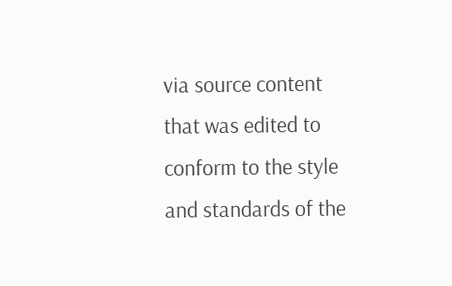via source content that was edited to conform to the style and standards of the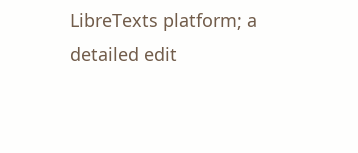LibreTexts platform; a detailed edit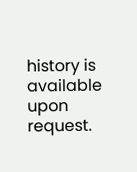history is available upon request.